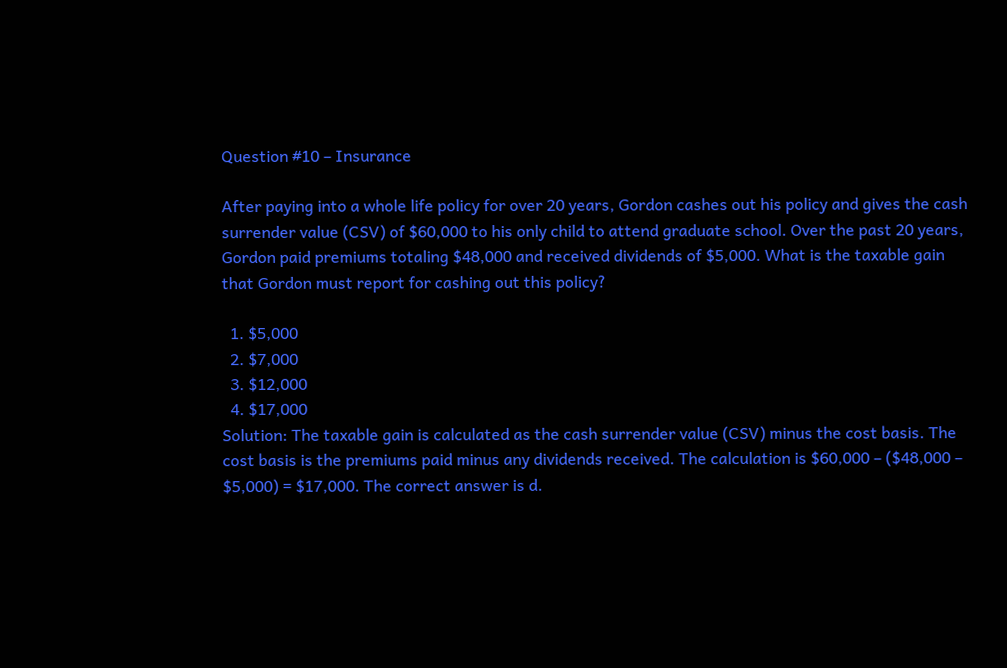Question #10 – Insurance

After paying into a whole life policy for over 20 years, Gordon cashes out his policy and gives the cash surrender value (CSV) of $60,000 to his only child to attend graduate school. Over the past 20 years, Gordon paid premiums totaling $48,000 and received dividends of $5,000. What is the taxable gain that Gordon must report for cashing out this policy?

  1. $5,000
  2. $7,000
  3. $12,000
  4. $17,000
Solution: The taxable gain is calculated as the cash surrender value (CSV) minus the cost basis. The cost basis is the premiums paid minus any dividends received. The calculation is $60,000 – ($48,000 – $5,000) = $17,000. The correct answer is d.